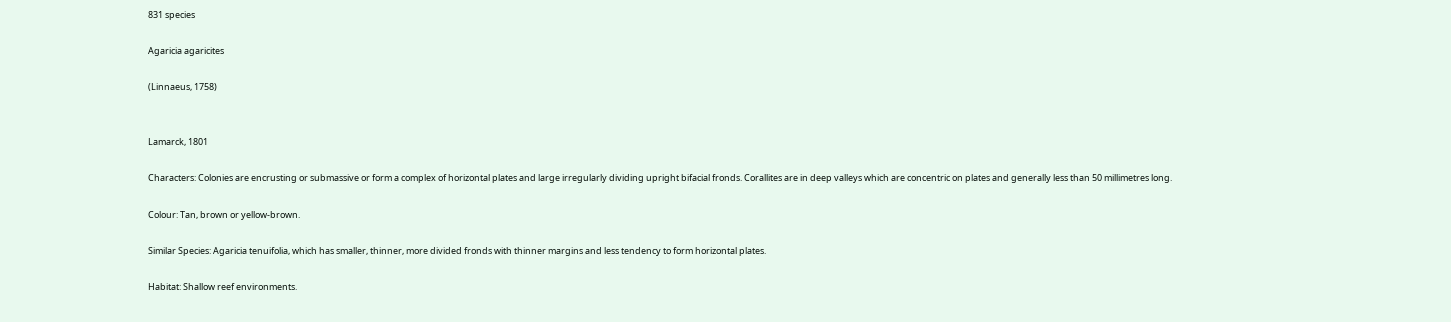831 species

Agaricia agaricites

(Linnaeus, 1758)


Lamarck, 1801

Characters: Colonies are encrusting or submassive or form a complex of horizontal plates and large irregularly dividing upright bifacial fronds. Corallites are in deep valleys which are concentric on plates and generally less than 50 millimetres long.

Colour: Tan, brown or yellow-brown.

Similar Species: Agaricia tenuifolia, which has smaller, thinner, more divided fronds with thinner margins and less tendency to form horizontal plates.

Habitat: Shallow reef environments.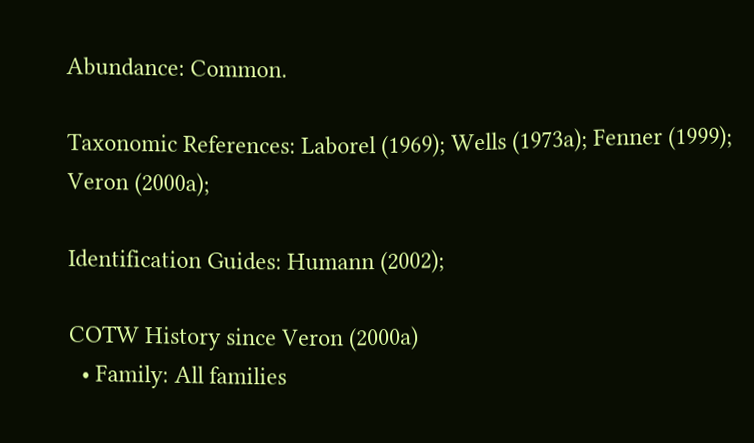Abundance: Common.

Taxonomic References: Laborel (1969); Wells (1973a); Fenner (1999); Veron (2000a);

Identification Guides: Humann (2002);

COTW History since Veron (2000a)
  • Family: All families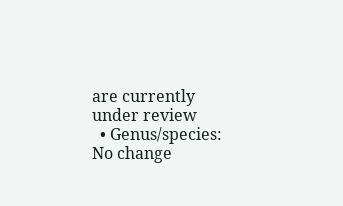are currently under review
  • Genus/species: No change